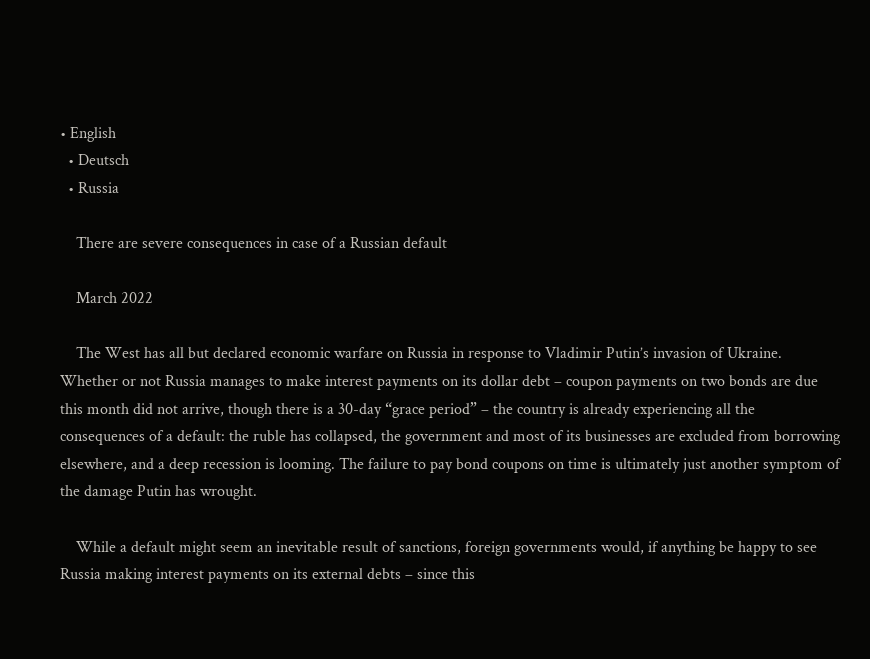• English
  • Deutsch
  • Russia

    There are severe consequences in case of a Russian default

    March 2022

    The West has all but declared economic warfare on Russia in response to Vladimir Putin’s invasion of Ukraine. Whether or not Russia manages to make interest payments on its dollar debt – coupon payments on two bonds are due this month did not arrive, though there is a 30-day “grace period” – the country is already experiencing all the consequences of a default: the ruble has collapsed, the government and most of its businesses are excluded from borrowing elsewhere, and a deep recession is looming. The failure to pay bond coupons on time is ultimately just another symptom of the damage Putin has wrought.

    While a default might seem an inevitable result of sanctions, foreign governments would, if anything be happy to see Russia making interest payments on its external debts – since this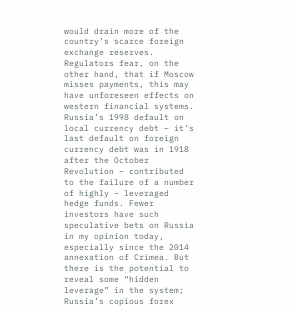would drain more of the country’s scarce foreign exchange reserves. Regulators fear, on the other hand, that if Moscow misses payments, this may have unforeseen effects on western financial systems. Russia’s 1998 default on local currency debt – it’s last default on foreign currency debt was in 1918 after the October Revolution – contributed to the failure of a number of highly – leveraged hedge funds. Fewer investors have such speculative bets on Russia in my opinion today, especially since the 2014 annexation of Crimea. But there is the potential to reveal some “hidden leverage” in the system; Russia’s copious forex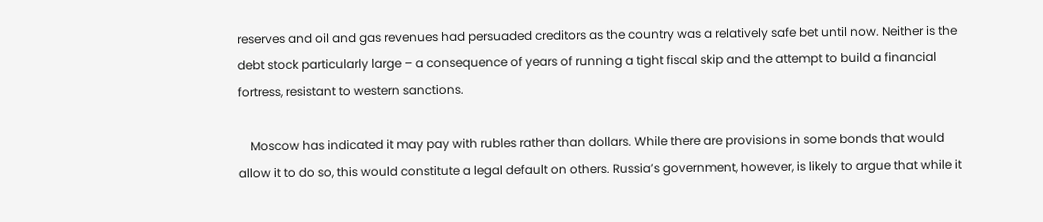reserves and oil and gas revenues had persuaded creditors as the country was a relatively safe bet until now. Neither is the debt stock particularly large – a consequence of years of running a tight fiscal skip and the attempt to build a financial fortress, resistant to western sanctions.

    Moscow has indicated it may pay with rubles rather than dollars. While there are provisions in some bonds that would allow it to do so, this would constitute a legal default on others. Russia’s government, however, is likely to argue that while it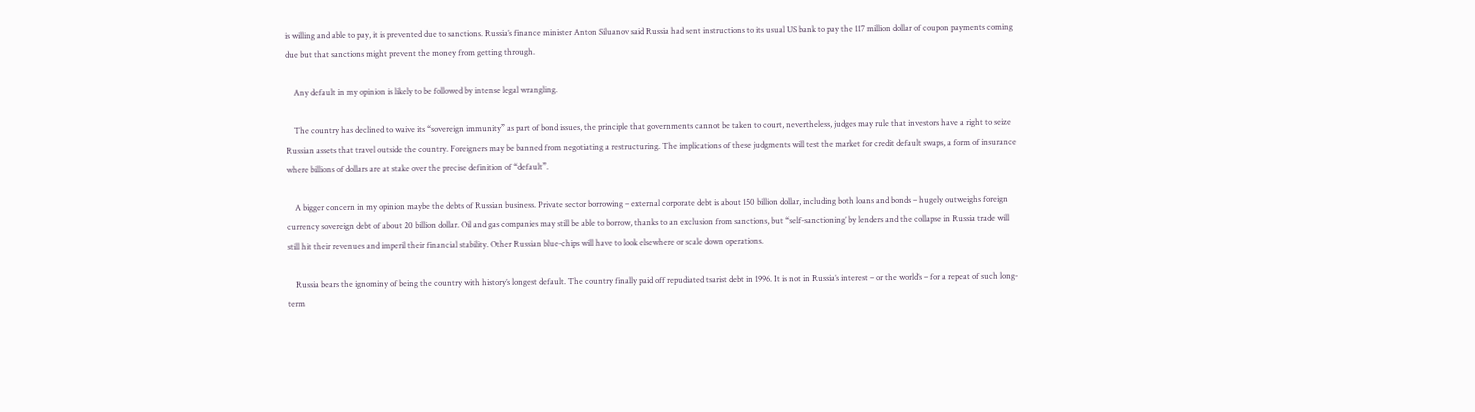is willing and able to pay, it is prevented due to sanctions. Russia’s finance minister Anton Siluanov said Russia had sent instructions to its usual US bank to pay the 117 million dollar of coupon payments coming due but that sanctions might prevent the money from getting through.

    Any default in my opinion is likely to be followed by intense legal wrangling.

    The country has declined to waive its “sovereign immunity” as part of bond issues, the principle that governments cannot be taken to court, nevertheless, judges may rule that investors have a right to seize Russian assets that travel outside the country. Foreigners may be banned from negotiating a restructuring. The implications of these judgments will test the market for credit default swaps, a form of insurance where billions of dollars are at stake over the precise definition of “default”.

    A bigger concern in my opinion maybe the debts of Russian business. Private sector borrowing – external corporate debt is about 150 billion dollar, including both loans and bonds – hugely outweighs foreign currency sovereign debt of about 20 billion dollar. Oil and gas companies may still be able to borrow, thanks to an exclusion from sanctions, but “self-sanctioning’ by lenders and the collapse in Russia trade will still hit their revenues and imperil their financial stability. Other Russian blue-chips will have to look elsewhere or scale down operations.

    Russia bears the ignominy of being the country with history’s longest default. The country finally paid off repudiated tsarist debt in 1996. It is not in Russia’s interest – or the world’s – for a repeat of such long-term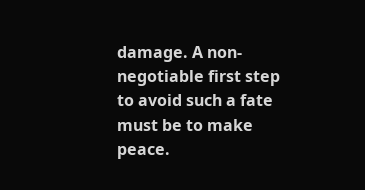damage. A non-negotiable first step to avoid such a fate must be to make peace.